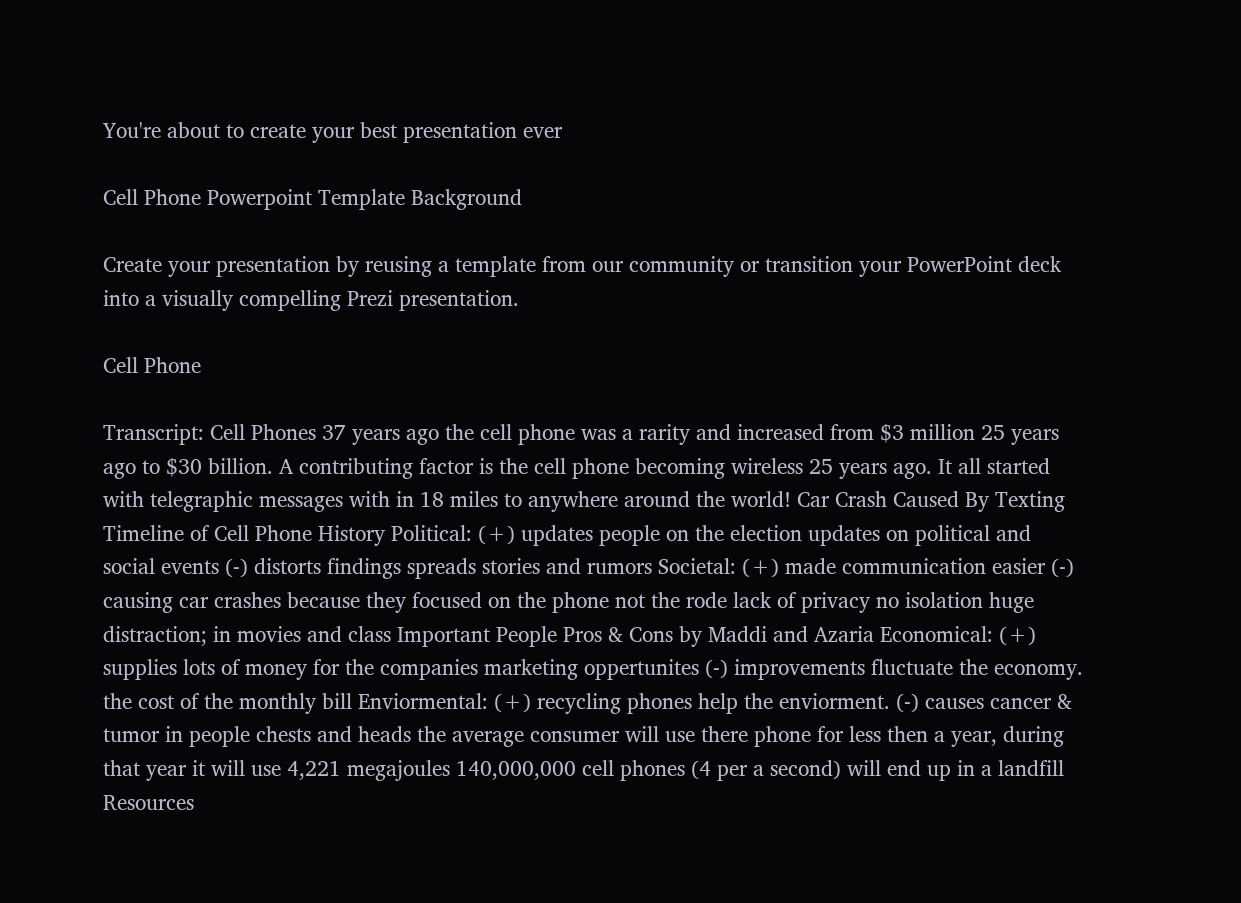You're about to create your best presentation ever

Cell Phone Powerpoint Template Background

Create your presentation by reusing a template from our community or transition your PowerPoint deck into a visually compelling Prezi presentation.

Cell Phone

Transcript: Cell Phones 37 years ago the cell phone was a rarity and increased from $3 million 25 years ago to $30 billion. A contributing factor is the cell phone becoming wireless 25 years ago. It all started with telegraphic messages with in 18 miles to anywhere around the world! Car Crash Caused By Texting Timeline of Cell Phone History Political: (+) updates people on the election updates on political and social events (-) distorts findings spreads stories and rumors Societal: (+) made communication easier (-) causing car crashes because they focused on the phone not the rode lack of privacy no isolation huge distraction; in movies and class Important People Pros & Cons by Maddi and Azaria Economical: (+) supplies lots of money for the companies marketing oppertunites (-) improvements fluctuate the economy. the cost of the monthly bill Enviormental: (+) recycling phones help the enviorment. (-) causes cancer & tumor in people chests and heads the average consumer will use there phone for less then a year, during that year it will use 4,221 megajoules 140,000,000 cell phones (4 per a second) will end up in a landfill Resources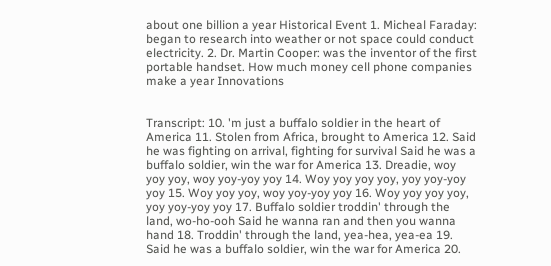about one billion a year Historical Event 1. Micheal Faraday: began to research into weather or not space could conduct electricity. 2. Dr. Martin Cooper: was the inventor of the first portable handset. How much money cell phone companies make a year Innovations


Transcript: 10. 'm just a buffalo soldier in the heart of America 11. Stolen from Africa, brought to America 12. Said he was fighting on arrival, fighting for survival Said he was a buffalo soldier, win the war for America 13. Dreadie, woy yoy yoy, woy yoy-yoy yoy 14. Woy yoy yoy yoy, yoy yoy-yoy yoy 15. Woy yoy yoy, woy yoy-yoy yoy 16. Woy yoy yoy yoy, yoy yoy-yoy yoy 17. Buffalo soldier troddin' through the land, wo-ho-ooh Said he wanna ran and then you wanna hand 18. Troddin' through the land, yea-hea, yea-ea 19. Said he was a buffalo soldier, win the war for America 20.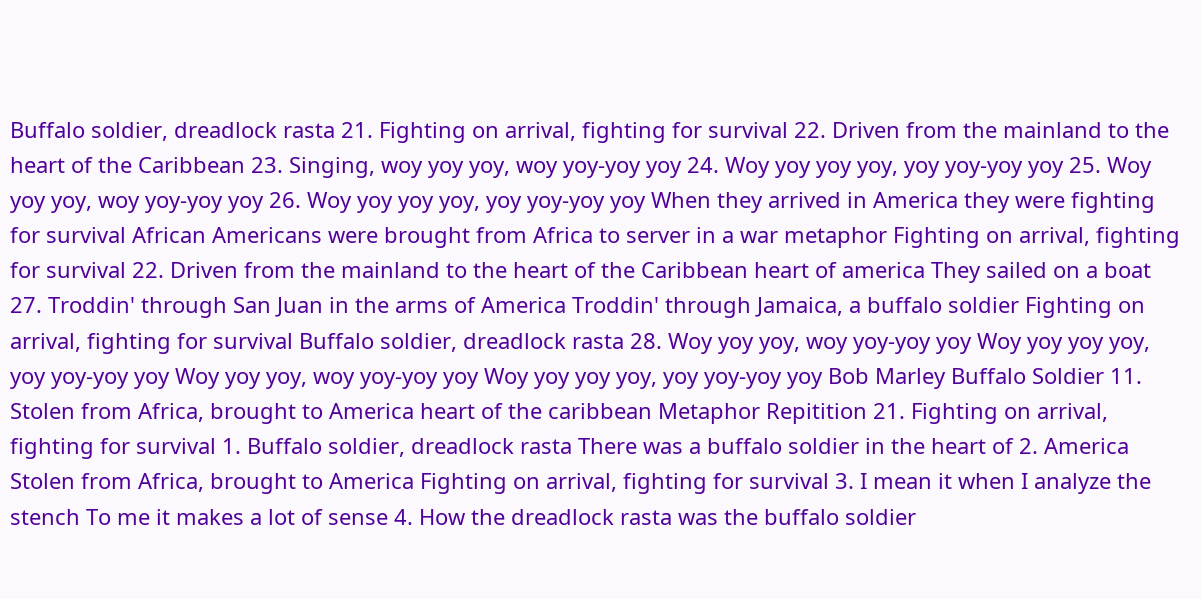Buffalo soldier, dreadlock rasta 21. Fighting on arrival, fighting for survival 22. Driven from the mainland to the heart of the Caribbean 23. Singing, woy yoy yoy, woy yoy-yoy yoy 24. Woy yoy yoy yoy, yoy yoy-yoy yoy 25. Woy yoy yoy, woy yoy-yoy yoy 26. Woy yoy yoy yoy, yoy yoy-yoy yoy When they arrived in America they were fighting for survival African Americans were brought from Africa to server in a war metaphor Fighting on arrival, fighting for survival 22. Driven from the mainland to the heart of the Caribbean heart of america They sailed on a boat 27. Troddin' through San Juan in the arms of America Troddin' through Jamaica, a buffalo soldier Fighting on arrival, fighting for survival Buffalo soldier, dreadlock rasta 28. Woy yoy yoy, woy yoy-yoy yoy Woy yoy yoy yoy, yoy yoy-yoy yoy Woy yoy yoy, woy yoy-yoy yoy Woy yoy yoy yoy, yoy yoy-yoy yoy Bob Marley Buffalo Soldier 11. Stolen from Africa, brought to America heart of the caribbean Metaphor Repitition 21. Fighting on arrival, fighting for survival 1. Buffalo soldier, dreadlock rasta There was a buffalo soldier in the heart of 2. America Stolen from Africa, brought to America Fighting on arrival, fighting for survival 3. I mean it when I analyze the stench To me it makes a lot of sense 4. How the dreadlock rasta was the buffalo soldier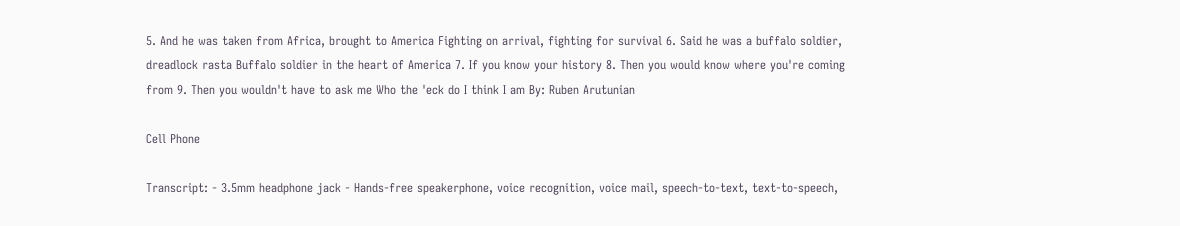5. And he was taken from Africa, brought to America Fighting on arrival, fighting for survival 6. Said he was a buffalo soldier, dreadlock rasta Buffalo soldier in the heart of America 7. If you know your history 8. Then you would know where you're coming from 9. Then you wouldn't have to ask me Who the 'eck do I think I am By: Ruben Arutunian

Cell Phone

Transcript: - 3.5mm headphone jack - Hands-free speakerphone, voice recognition, voice mail, speech-to-text, text-to-speech,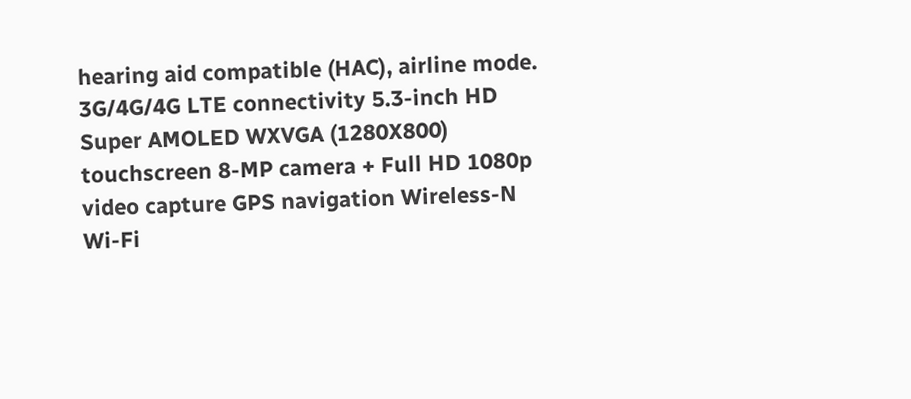hearing aid compatible (HAC), airline mode. 3G/4G/4G LTE connectivity 5.3-inch HD Super AMOLED WXVGA (1280X800) touchscreen 8-MP camera + Full HD 1080p video capture GPS navigation Wireless-N Wi-Fi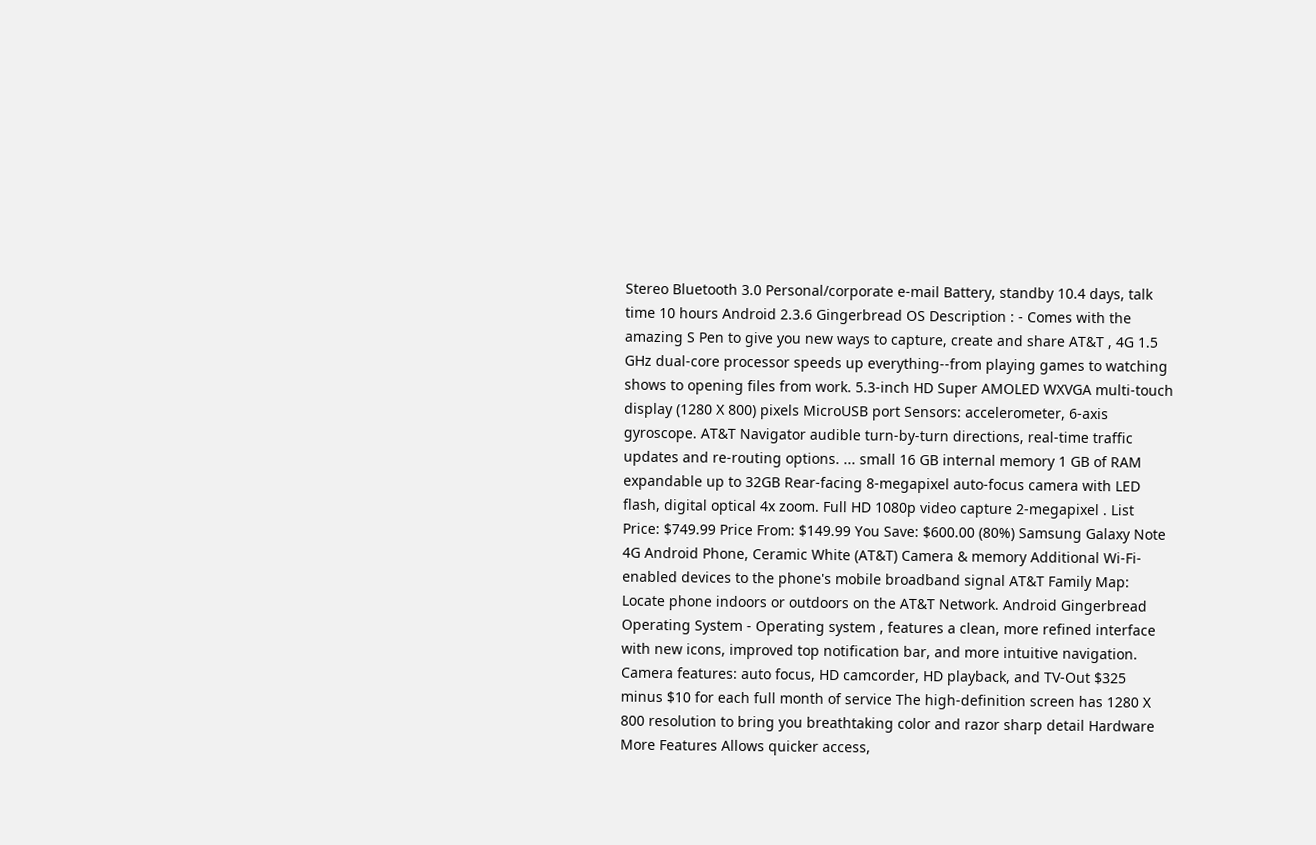Stereo Bluetooth 3.0 Personal/corporate e-mail Battery, standby 10.4 days, talk time 10 hours Android 2.3.6 Gingerbread OS Description : - Comes with the amazing S Pen to give you new ways to capture, create and share AT&T , 4G 1.5 GHz dual-core processor speeds up everything--from playing games to watching shows to opening files from work. 5.3-inch HD Super AMOLED WXVGA multi-touch display (1280 X 800) pixels MicroUSB port Sensors: accelerometer, 6-axis gyroscope. AT&T Navigator audible turn-by-turn directions, real-time traffic updates and re-routing options. ... small 16 GB internal memory 1 GB of RAM expandable up to 32GB Rear-facing 8-megapixel auto-focus camera with LED flash, digital optical 4x zoom. Full HD 1080p video capture 2-megapixel . List Price: $749.99 Price From: $149.99 You Save: $600.00 (80%) Samsung Galaxy Note 4G Android Phone, Ceramic White (AT&T) Camera & memory Additional Wi-Fi-enabled devices to the phone's mobile broadband signal AT&T Family Map: Locate phone indoors or outdoors on the AT&T Network. Android Gingerbread Operating System - Operating system , features a clean, more refined interface with new icons, improved top notification bar, and more intuitive navigation. Camera features: auto focus, HD camcorder, HD playback, and TV-Out $325 minus $10 for each full month of service The high-definition screen has 1280 X 800 resolution to bring you breathtaking color and razor sharp detail Hardware More Features Allows quicker access,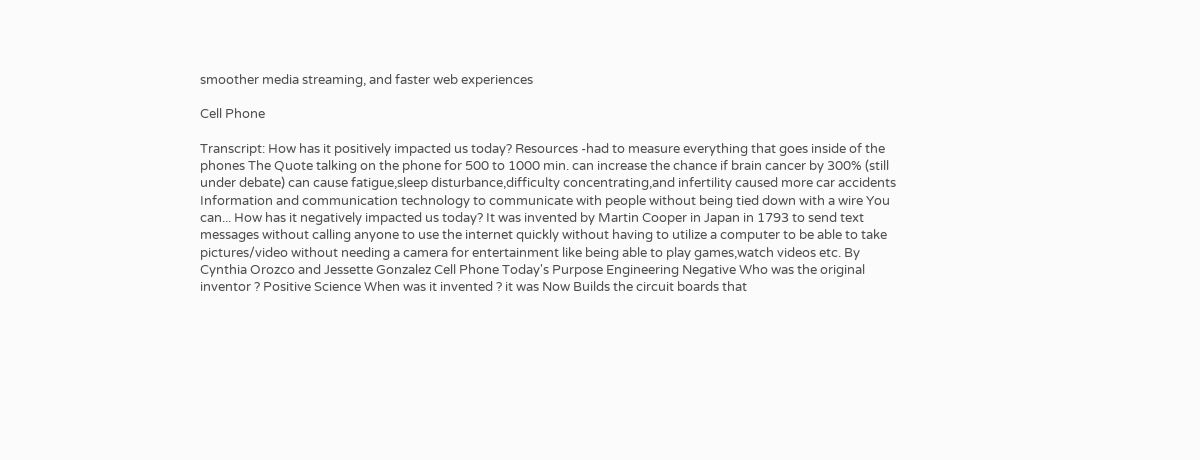smoother media streaming, and faster web experiences

Cell Phone

Transcript: How has it positively impacted us today? Resources -had to measure everything that goes inside of the phones The Quote talking on the phone for 500 to 1000 min. can increase the chance if brain cancer by 300% (still under debate) can cause fatigue,sleep disturbance,difficulty concentrating,and infertility caused more car accidents Information and communication technology to communicate with people without being tied down with a wire You can... How has it negatively impacted us today? It was invented by Martin Cooper in Japan in 1793 to send text messages without calling anyone to use the internet quickly without having to utilize a computer to be able to take pictures/video without needing a camera for entertainment like being able to play games,watch videos etc. By Cynthia Orozco and Jessette Gonzalez Cell Phone Today's Purpose Engineering Negative Who was the original inventor ? Positive Science When was it invented ? it was Now Builds the circuit boards that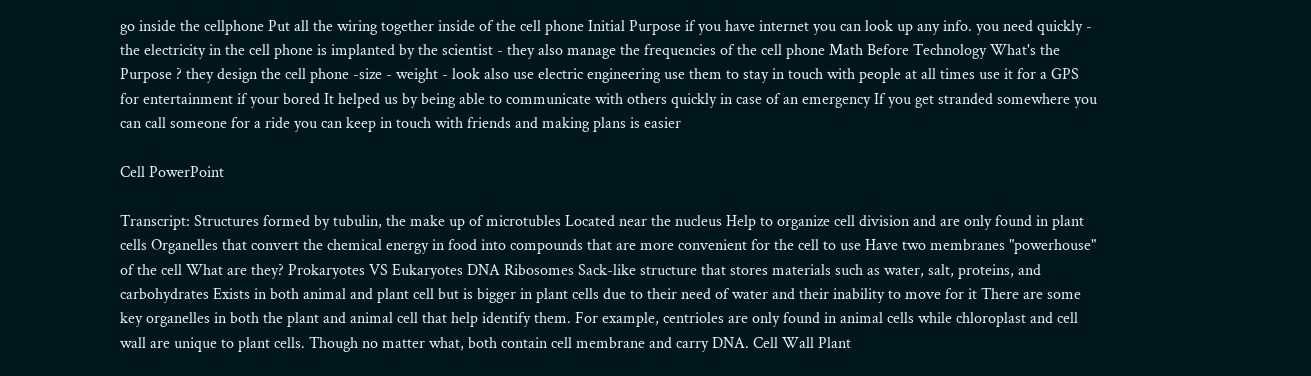go inside the cellphone Put all the wiring together inside of the cell phone Initial Purpose if you have internet you can look up any info. you need quickly - the electricity in the cell phone is implanted by the scientist - they also manage the frequencies of the cell phone Math Before Technology What's the Purpose ? they design the cell phone -size - weight - look also use electric engineering use them to stay in touch with people at all times use it for a GPS for entertainment if your bored It helped us by being able to communicate with others quickly in case of an emergency If you get stranded somewhere you can call someone for a ride you can keep in touch with friends and making plans is easier

Cell PowerPoint

Transcript: Structures formed by tubulin, the make up of microtubles Located near the nucleus Help to organize cell division and are only found in plant cells Organelles that convert the chemical energy in food into compounds that are more convenient for the cell to use Have two membranes "powerhouse" of the cell What are they? Prokaryotes VS Eukaryotes DNA Ribosomes Sack-like structure that stores materials such as water, salt, proteins, and carbohydrates Exists in both animal and plant cell but is bigger in plant cells due to their need of water and their inability to move for it There are some key organelles in both the plant and animal cell that help identify them. For example, centrioles are only found in animal cells while chloroplast and cell wall are unique to plant cells. Though no matter what, both contain cell membrane and carry DNA. Cell Wall Plant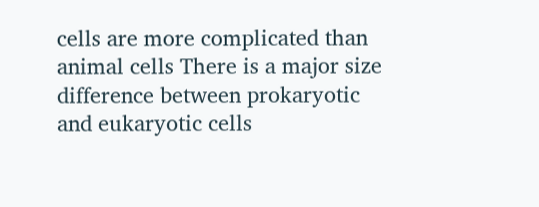cells are more complicated than animal cells There is a major size difference between prokaryotic and eukaryotic cells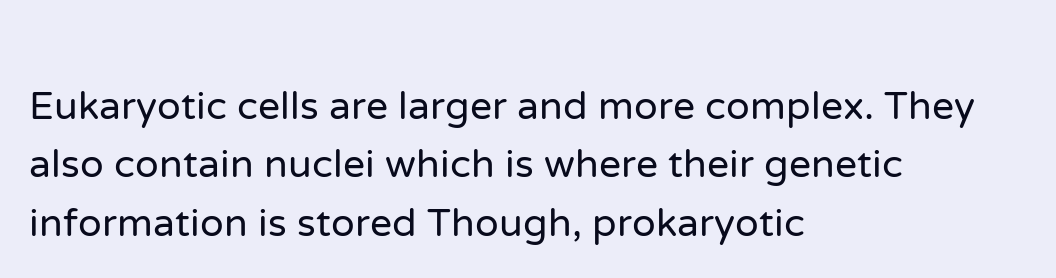Eukaryotic cells are larger and more complex. They also contain nuclei which is where their genetic information is stored Though, prokaryotic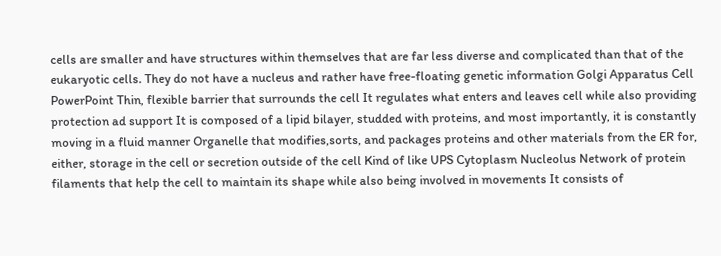cells are smaller and have structures within themselves that are far less diverse and complicated than that of the eukaryotic cells. They do not have a nucleus and rather have free-floating genetic information Golgi Apparatus Cell PowerPoint Thin, flexible barrier that surrounds the cell It regulates what enters and leaves cell while also providing protection ad support It is composed of a lipid bilayer, studded with proteins, and most importantly, it is constantly moving in a fluid manner Organelle that modifies,sorts, and packages proteins and other materials from the ER for, either, storage in the cell or secretion outside of the cell Kind of like UPS Cytoplasm Nucleolus Network of protein filaments that help the cell to maintain its shape while also being involved in movements It consists of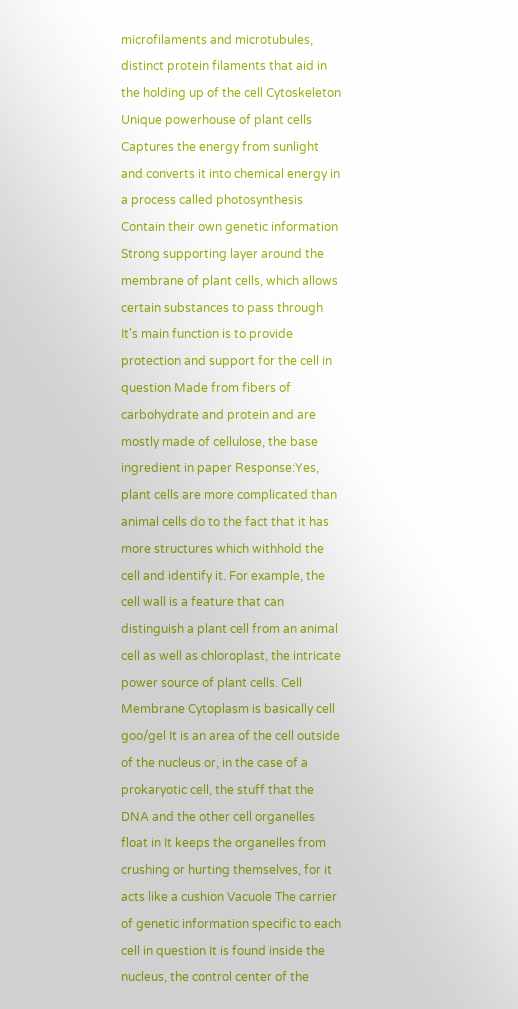microfilaments and microtubules, distinct protein filaments that aid in the holding up of the cell Cytoskeleton Unique powerhouse of plant cells Captures the energy from sunlight and converts it into chemical energy in a process called photosynthesis Contain their own genetic information Strong supporting layer around the membrane of plant cells, which allows certain substances to pass through It's main function is to provide protection and support for the cell in question Made from fibers of carbohydrate and protein and are mostly made of cellulose, the base ingredient in paper Response:Yes, plant cells are more complicated than animal cells do to the fact that it has more structures which withhold the cell and identify it. For example, the cell wall is a feature that can distinguish a plant cell from an animal cell as well as chloroplast, the intricate power source of plant cells. Cell Membrane Cytoplasm is basically cell goo/gel It is an area of the cell outside of the nucleus or, in the case of a prokaryotic cell, the stuff that the DNA and the other cell organelles float in It keeps the organelles from crushing or hurting themselves, for it acts like a cushion Vacuole The carrier of genetic information specific to each cell in question It is found inside the nucleus, the control center of the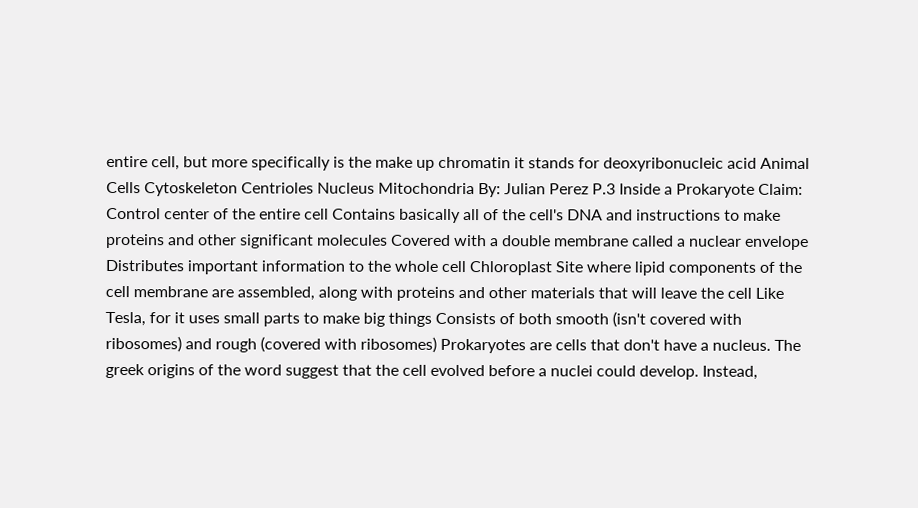entire cell, but more specifically is the make up chromatin it stands for deoxyribonucleic acid Animal Cells Cytoskeleton Centrioles Nucleus Mitochondria By: Julian Perez P.3 Inside a Prokaryote Claim: Control center of the entire cell Contains basically all of the cell's DNA and instructions to make proteins and other significant molecules Covered with a double membrane called a nuclear envelope Distributes important information to the whole cell Chloroplast Site where lipid components of the cell membrane are assembled, along with proteins and other materials that will leave the cell Like Tesla, for it uses small parts to make big things Consists of both smooth (isn't covered with ribosomes) and rough (covered with ribosomes) Prokaryotes are cells that don't have a nucleus. The greek origins of the word suggest that the cell evolved before a nuclei could develop. Instead,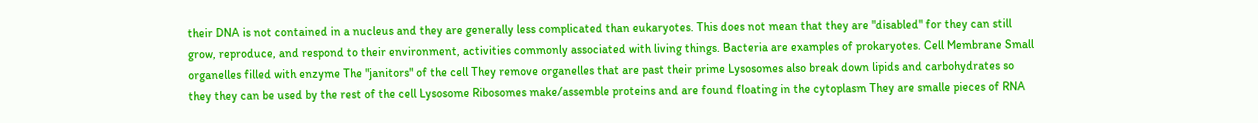their DNA is not contained in a nucleus and they are generally less complicated than eukaryotes. This does not mean that they are "disabled" for they can still grow, reproduce, and respond to their environment, activities commonly associated with living things. Bacteria are examples of prokaryotes. Cell Membrane Small organelles filled with enzyme The "janitors" of the cell They remove organelles that are past their prime Lysosomes also break down lipids and carbohydrates so they they can be used by the rest of the cell Lysosome Ribosomes make/assemble proteins and are found floating in the cytoplasm They are smalle pieces of RNA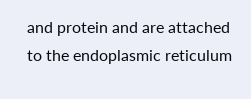and protein and are attached to the endoplasmic reticulum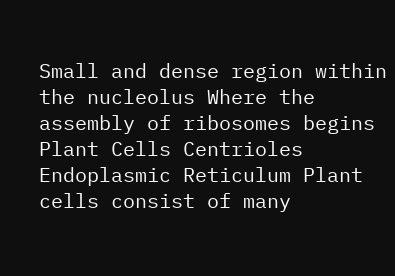Small and dense region within the nucleolus Where the assembly of ribosomes begins Plant Cells Centrioles Endoplasmic Reticulum Plant cells consist of many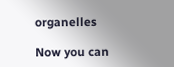organelles

Now you can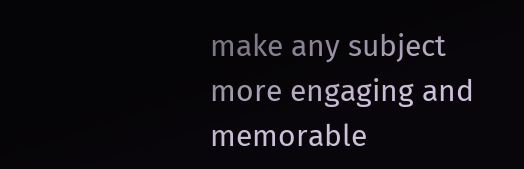make any subject more engaging and memorable